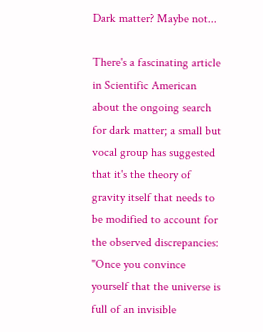Dark matter? Maybe not...

There's a fascinating article in Scientific American about the ongoing search for dark matter; a small but vocal group has suggested that it's the theory of gravity itself that needs to be modified to account for the observed discrepancies:
"Once you convince yourself that the universe is full of an invisible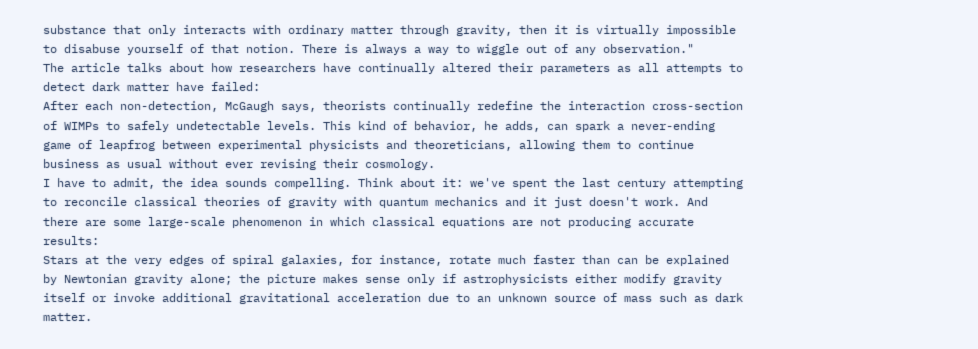substance that only interacts with ordinary matter through gravity, then it is virtually impossible to disabuse yourself of that notion. There is always a way to wiggle out of any observation."
The article talks about how researchers have continually altered their parameters as all attempts to detect dark matter have failed:
After each non-detection, McGaugh says, theorists continually redefine the interaction cross-section of WIMPs to safely undetectable levels. This kind of behavior, he adds, can spark a never-ending game of leapfrog between experimental physicists and theoreticians, allowing them to continue business as usual without ever revising their cosmology.
I have to admit, the idea sounds compelling. Think about it: we've spent the last century attempting to reconcile classical theories of gravity with quantum mechanics and it just doesn't work. And there are some large-scale phenomenon in which classical equations are not producing accurate results:
Stars at the very edges of spiral galaxies, for instance, rotate much faster than can be explained by Newtonian gravity alone; the picture makes sense only if astrophysicists either modify gravity itself or invoke additional gravitational acceleration due to an unknown source of mass such as dark matter.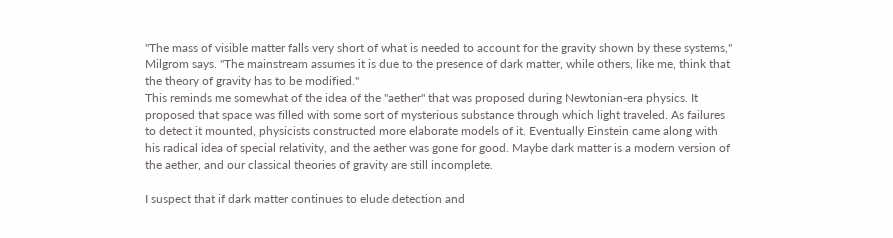"The mass of visible matter falls very short of what is needed to account for the gravity shown by these systems," Milgrom says. "The mainstream assumes it is due to the presence of dark matter, while others, like me, think that the theory of gravity has to be modified."
This reminds me somewhat of the idea of the "aether" that was proposed during Newtonian-era physics. It proposed that space was filled with some sort of mysterious substance through which light traveled. As failures to detect it mounted, physicists constructed more elaborate models of it. Eventually Einstein came along with his radical idea of special relativity, and the aether was gone for good. Maybe dark matter is a modern version of the aether, and our classical theories of gravity are still incomplete.

I suspect that if dark matter continues to elude detection and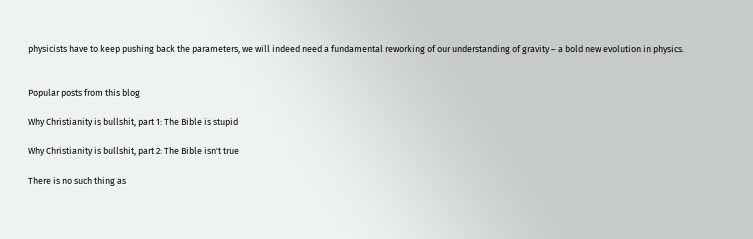physicists have to keep pushing back the parameters, we will indeed need a fundamental reworking of our understanding of gravity – a bold new evolution in physics.


Popular posts from this blog

Why Christianity is bullshit, part 1: The Bible is stupid

Why Christianity is bullshit, part 2: The Bible isn't true

There is no such thing as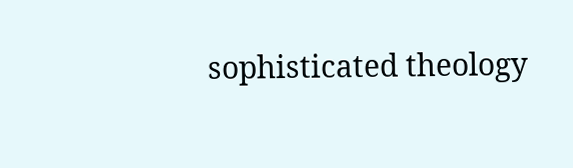sophisticated theology